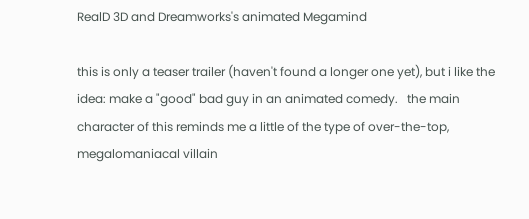RealD 3D and Dreamworks's animated Megamind

this is only a teaser trailer (haven't found a longer one yet), but i like the idea: make a "good" bad guy in an animated comedy.   the main character of this reminds me a little of the type of over-the-top, megalomaniacal villain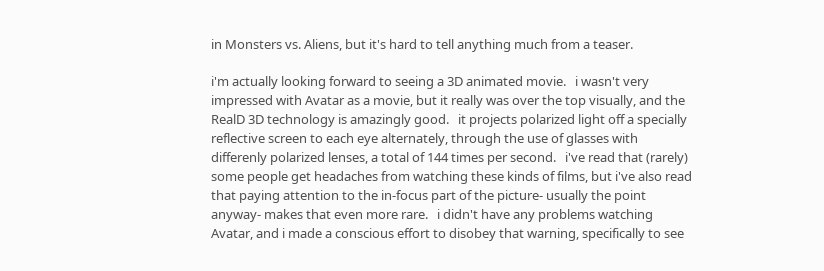in Monsters vs. Aliens, but it's hard to tell anything much from a teaser.

i'm actually looking forward to seeing a 3D animated movie.   i wasn't very impressed with Avatar as a movie, but it really was over the top visually, and the RealD 3D technology is amazingly good.   it projects polarized light off a specially reflective screen to each eye alternately, through the use of glasses with differenly polarized lenses, a total of 144 times per second.   i've read that (rarely) some people get headaches from watching these kinds of films, but i've also read that paying attention to the in-focus part of the picture- usually the point anyway- makes that even more rare.   i didn't have any problems watching Avatar, and i made a conscious effort to disobey that warning, specifically to see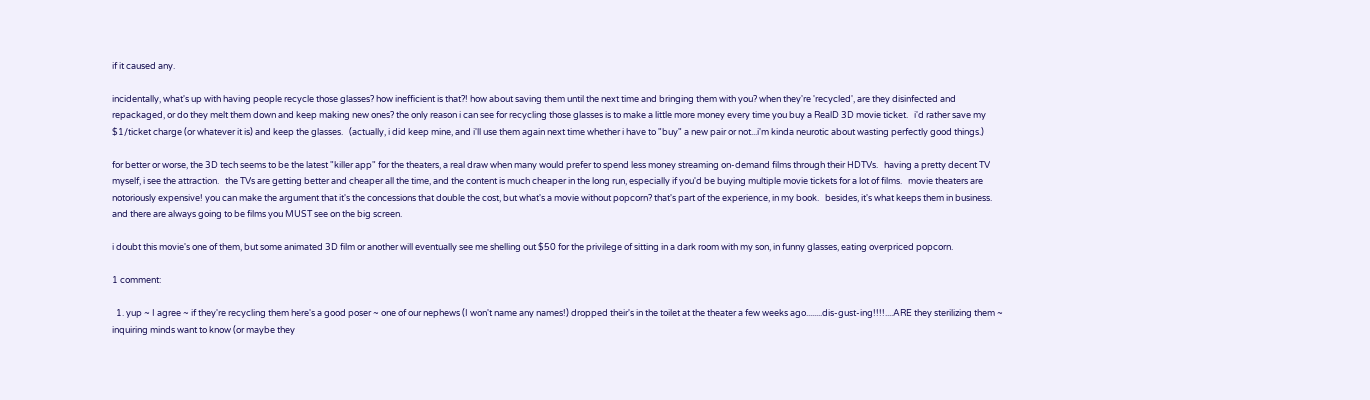if it caused any.

incidentally, what's up with having people recycle those glasses? how inefficient is that?! how about saving them until the next time and bringing them with you? when they're 'recycled', are they disinfected and repackaged, or do they melt them down and keep making new ones? the only reason i can see for recycling those glasses is to make a little more money every time you buy a RealD 3D movie ticket.   i'd rather save my $1/ticket charge (or whatever it is) and keep the glasses.   (actually, i did keep mine, and i'll use them again next time whether i have to "buy" a new pair or not...i'm kinda neurotic about wasting perfectly good things.)

for better or worse, the 3D tech seems to be the latest "killer app" for the theaters, a real draw when many would prefer to spend less money streaming on-demand films through their HDTVs.   having a pretty decent TV myself, i see the attraction.   the TVs are getting better and cheaper all the time, and the content is much cheaper in the long run, especially if you'd be buying multiple movie tickets for a lot of films.   movie theaters are notoriously expensive! you can make the argument that it's the concessions that double the cost, but what's a movie without popcorn? that's part of the experience, in my book.   besides, it's what keeps them in business.   and there are always going to be films you MUST see on the big screen.

i doubt this movie's one of them, but some animated 3D film or another will eventually see me shelling out $50 for the privilege of sitting in a dark room with my son, in funny glasses, eating overpriced popcorn.

1 comment:

  1. yup ~ I agree ~ if they're recycling them here's a good poser ~ one of our nephews (I won't name any names!) dropped their's in the toilet at the theater a few weeks ago........dis-gust-ing!!!!....ARE they sterilizing them ~ inquiring minds want to know (or maybe they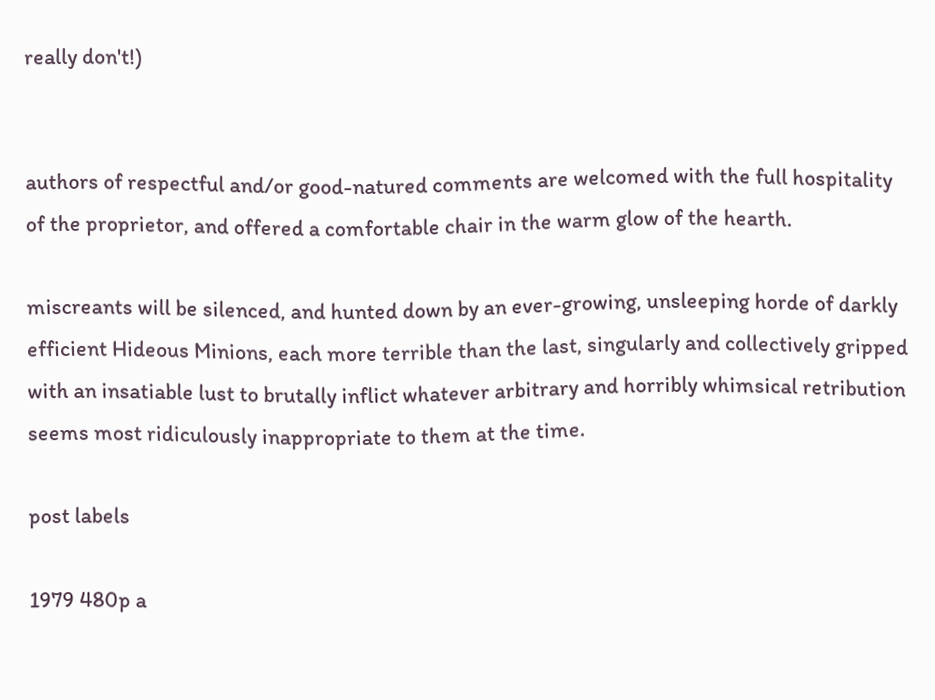really don't!)


authors of respectful and/or good-natured comments are welcomed with the full hospitality of the proprietor, and offered a comfortable chair in the warm glow of the hearth.

miscreants will be silenced, and hunted down by an ever-growing, unsleeping horde of darkly efficient Hideous Minions, each more terrible than the last, singularly and collectively gripped with an insatiable lust to brutally inflict whatever arbitrary and horribly whimsical retribution seems most ridiculously inappropriate to them at the time.

post labels

1979 480p a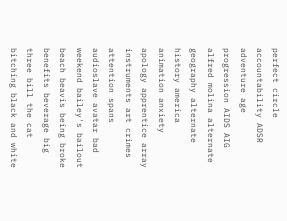perfect circle accountability ADSR adventure age progression AIDS AIG alfred molina alternate geography alternate history america animation anxiety apology apprentice array instruments art crimes attention spans audioslave avatar bad weekend bailey's bailout beach beavis being broke benefits beverage big three bill the cat bitching black and white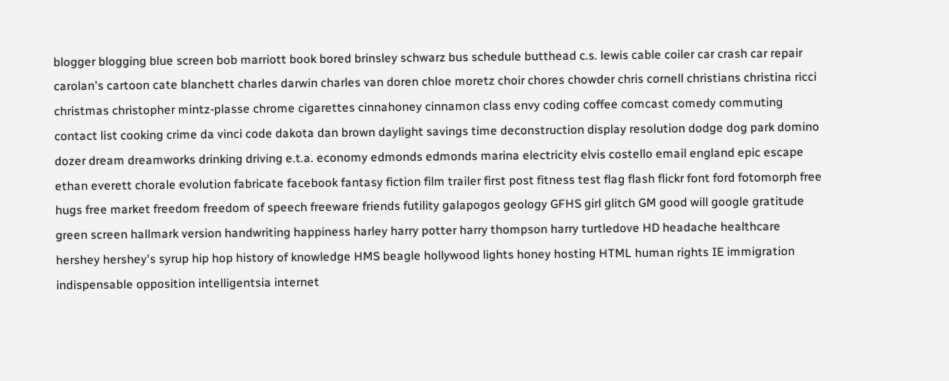blogger blogging blue screen bob marriott book bored brinsley schwarz bus schedule butthead c.s. lewis cable coiler car crash car repair carolan's cartoon cate blanchett charles darwin charles van doren chloe moretz choir chores chowder chris cornell christians christina ricci christmas christopher mintz-plasse chrome cigarettes cinnahoney cinnamon class envy coding coffee comcast comedy commuting contact list cooking crime da vinci code dakota dan brown daylight savings time deconstruction display resolution dodge dog park domino dozer dream dreamworks drinking driving e.t.a. economy edmonds edmonds marina electricity elvis costello email england epic escape ethan everett chorale evolution fabricate facebook fantasy fiction film trailer first post fitness test flag flash flickr font ford fotomorph free hugs free market freedom freedom of speech freeware friends futility galapogos geology GFHS girl glitch GM good will google gratitude green screen hallmark version handwriting happiness harley harry potter harry thompson harry turtledove HD headache healthcare hershey hershey's syrup hip hop history of knowledge HMS beagle hollywood lights honey hosting HTML human rights IE immigration indispensable opposition intelligentsia internet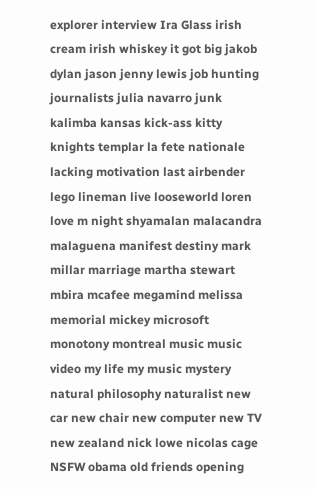explorer interview Ira Glass irish cream irish whiskey it got big jakob dylan jason jenny lewis job hunting journalists julia navarro junk kalimba kansas kick-ass kitty knights templar la fete nationale lacking motivation last airbender lego lineman live looseworld loren love m night shyamalan malacandra malaguena manifest destiny mark millar marriage martha stewart mbira mcafee megamind melissa memorial mickey microsoft monotony montreal music music video my life my music mystery natural philosophy naturalist new car new chair new computer new TV new zealand nick lowe nicolas cage NSFW obama old friends opening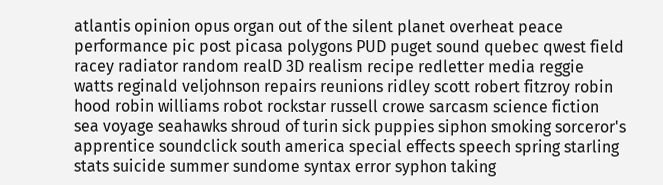atlantis opinion opus organ out of the silent planet overheat peace performance pic post picasa polygons PUD puget sound quebec qwest field racey radiator random realD 3D realism recipe redletter media reggie watts reginald veljohnson repairs reunions ridley scott robert fitzroy robin hood robin williams robot rockstar russell crowe sarcasm science fiction sea voyage seahawks shroud of turin sick puppies siphon smoking sorceror's apprentice soundclick south america special effects speech spring starling stats suicide summer sundome syntax error syphon taking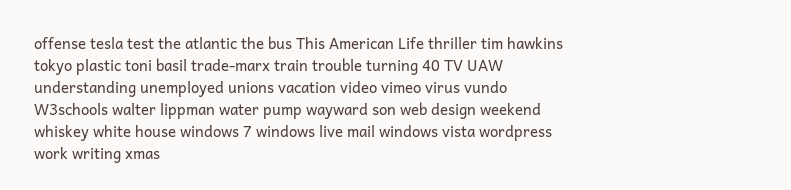offense tesla test the atlantic the bus This American Life thriller tim hawkins tokyo plastic toni basil trade-marx train trouble turning 40 TV UAW understanding unemployed unions vacation video vimeo virus vundo W3schools walter lippman water pump wayward son web design weekend whiskey white house windows 7 windows live mail windows vista wordpress work writing xmas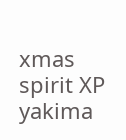xmas spirit XP yakima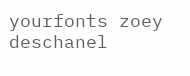yourfonts zoey deschanel